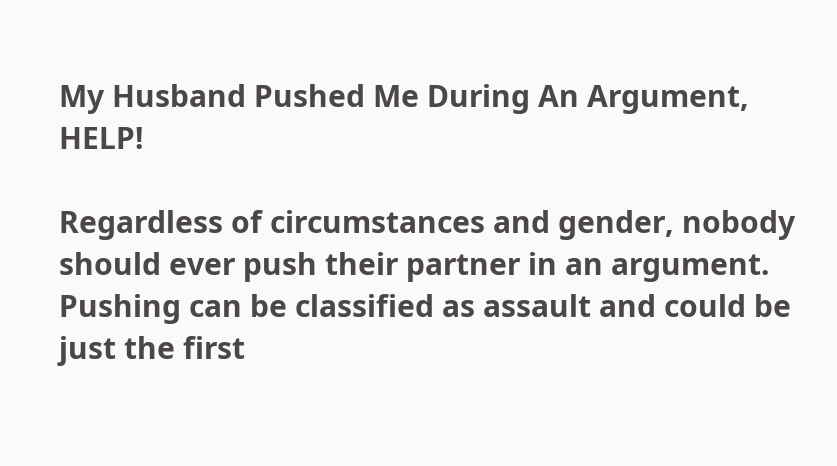My Husband Pushed Me During An Argument, HELP!

Regardless of circumstances and gender, nobody should ever push their partner in an argument. Pushing can be classified as assault and could be just the first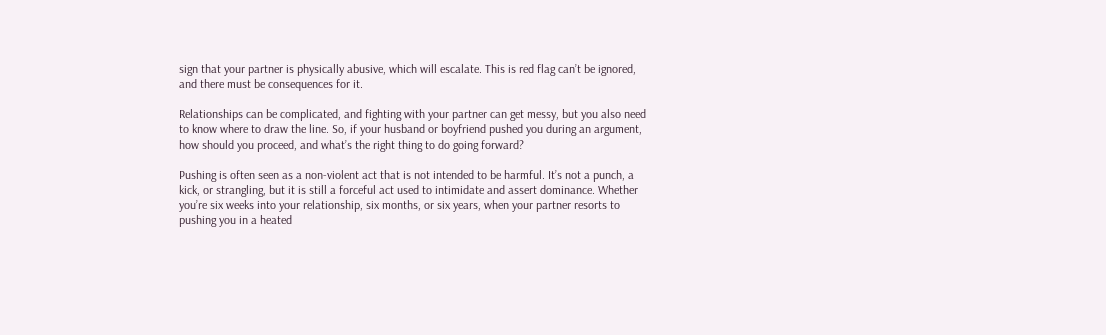sign that your partner is physically abusive, which will escalate. This is red flag can’t be ignored, and there must be consequences for it.

Relationships can be complicated, and fighting with your partner can get messy, but you also need to know where to draw the line. So, if your husband or boyfriend pushed you during an argument, how should you proceed, and what’s the right thing to do going forward?

Pushing is often seen as a non-violent act that is not intended to be harmful. It’s not a punch, a kick, or strangling, but it is still a forceful act used to intimidate and assert dominance. Whether you’re six weeks into your relationship, six months, or six years, when your partner resorts to pushing you in a heated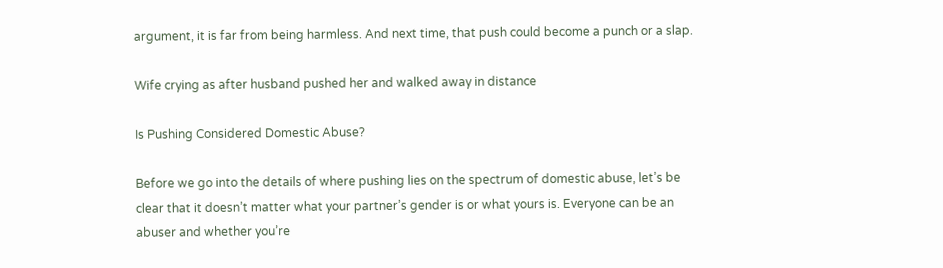argument, it is far from being harmless. And next time, that push could become a punch or a slap.

Wife crying as after husband pushed her and walked away in distance

Is Pushing Considered Domestic Abuse?

Before we go into the details of where pushing lies on the spectrum of domestic abuse, let’s be clear that it doesn’t matter what your partner’s gender is or what yours is. Everyone can be an abuser and whether you’re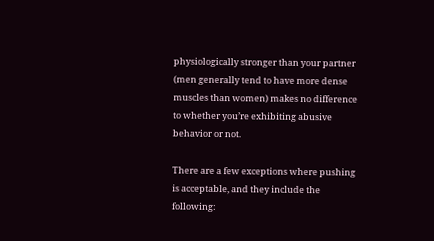physiologically stronger than your partner (men generally tend to have more dense muscles than women) makes no difference to whether you’re exhibiting abusive behavior or not.

There are a few exceptions where pushing is acceptable, and they include the following: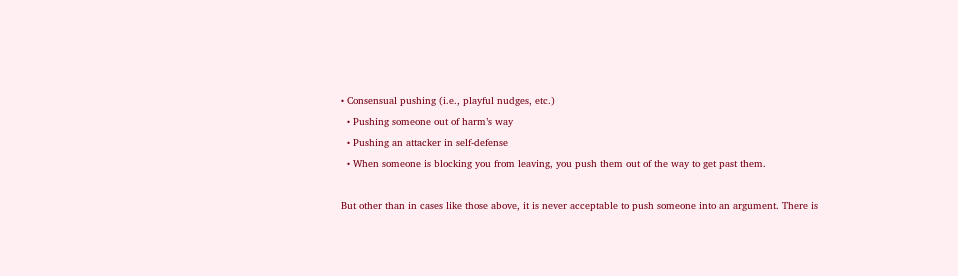• Consensual pushing (i.e., playful nudges, etc.)
  • Pushing someone out of harm’s way
  • Pushing an attacker in self-defense
  • When someone is blocking you from leaving, you push them out of the way to get past them.

But other than in cases like those above, it is never acceptable to push someone into an argument. There is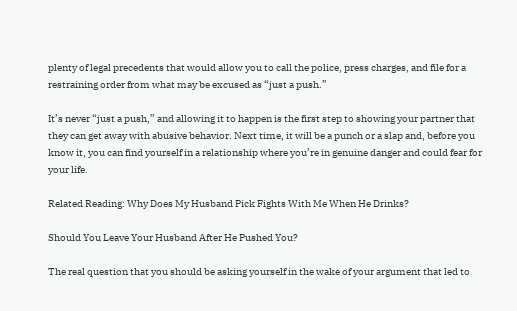plenty of legal precedents that would allow you to call the police, press charges, and file for a restraining order from what may be excused as “just a push.”

It’s never “just a push,” and allowing it to happen is the first step to showing your partner that they can get away with abusive behavior. Next time, it will be a punch or a slap and, before you know it, you can find yourself in a relationship where you’re in genuine danger and could fear for your life.

Related Reading: Why Does My Husband Pick Fights With Me When He Drinks?

Should You Leave Your Husband After He Pushed You?

The real question that you should be asking yourself in the wake of your argument that led to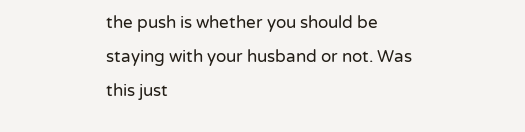the push is whether you should be staying with your husband or not. Was this just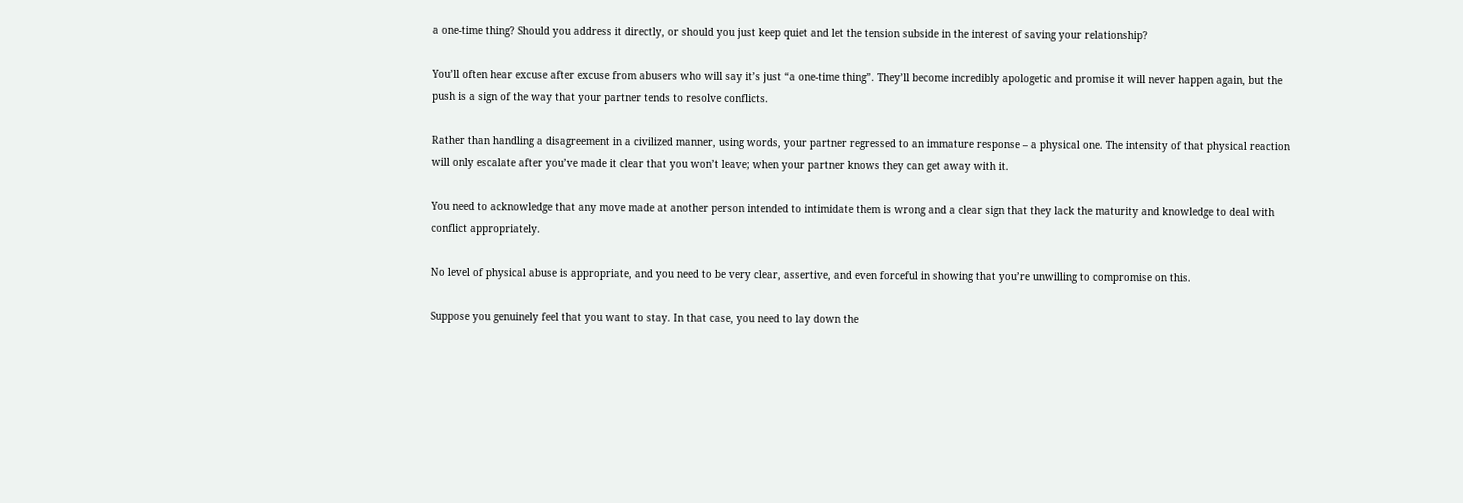a one-time thing? Should you address it directly, or should you just keep quiet and let the tension subside in the interest of saving your relationship?

You’ll often hear excuse after excuse from abusers who will say it’s just “a one-time thing”. They’ll become incredibly apologetic and promise it will never happen again, but the push is a sign of the way that your partner tends to resolve conflicts.

Rather than handling a disagreement in a civilized manner, using words, your partner regressed to an immature response – a physical one. The intensity of that physical reaction will only escalate after you’ve made it clear that you won’t leave; when your partner knows they can get away with it.

You need to acknowledge that any move made at another person intended to intimidate them is wrong and a clear sign that they lack the maturity and knowledge to deal with conflict appropriately.

No level of physical abuse is appropriate, and you need to be very clear, assertive, and even forceful in showing that you’re unwilling to compromise on this.

Suppose you genuinely feel that you want to stay. In that case, you need to lay down the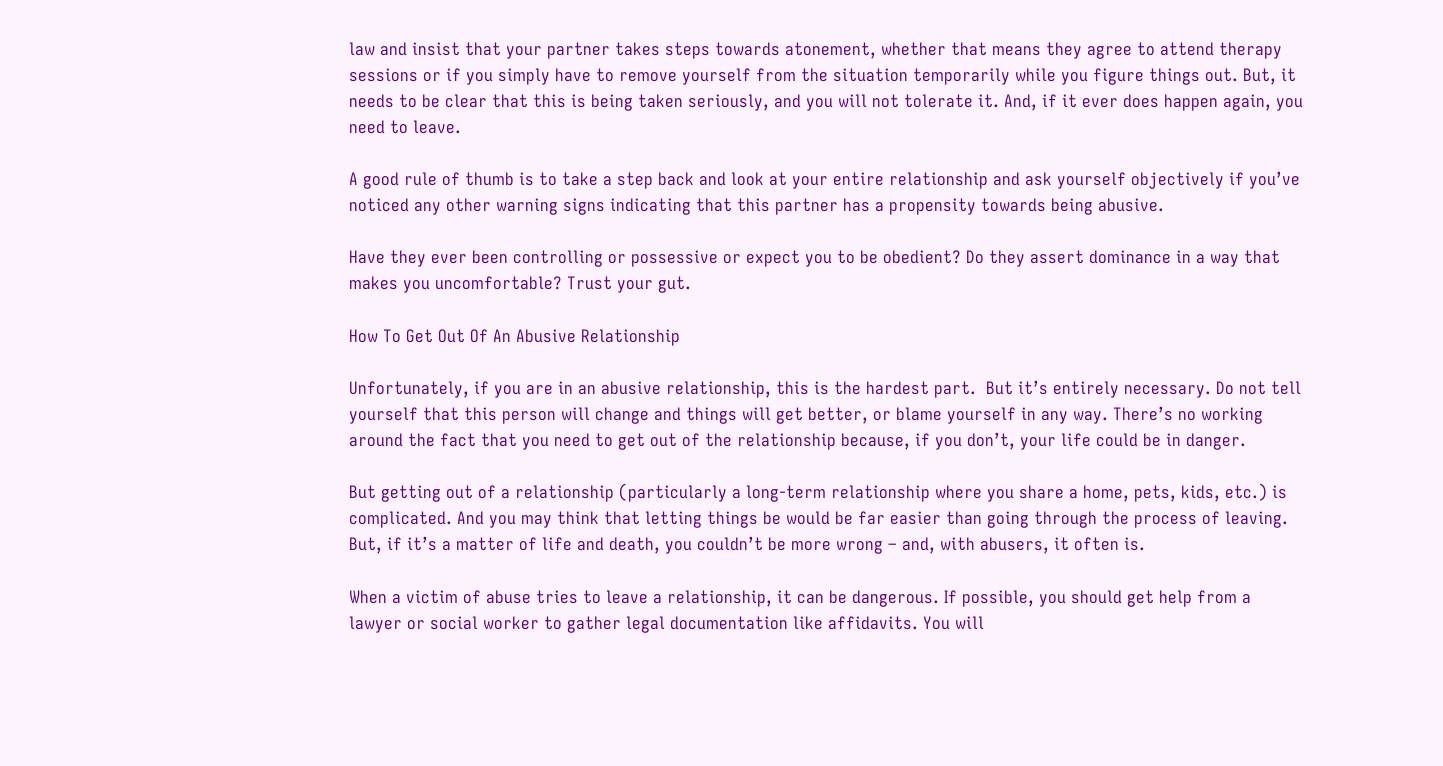law and insist that your partner takes steps towards atonement, whether that means they agree to attend therapy sessions or if you simply have to remove yourself from the situation temporarily while you figure things out. But, it needs to be clear that this is being taken seriously, and you will not tolerate it. And, if it ever does happen again, you need to leave.

A good rule of thumb is to take a step back and look at your entire relationship and ask yourself objectively if you’ve noticed any other warning signs indicating that this partner has a propensity towards being abusive.

Have they ever been controlling or possessive or expect you to be obedient? Do they assert dominance in a way that makes you uncomfortable? Trust your gut.

How To Get Out Of An Abusive Relationship

Unfortunately, if you are in an abusive relationship, this is the hardest part.  But it’s entirely necessary. Do not tell yourself that this person will change and things will get better, or blame yourself in any way. There’s no working around the fact that you need to get out of the relationship because, if you don’t, your life could be in danger.

But getting out of a relationship (particularly a long-term relationship where you share a home, pets, kids, etc.) is complicated. And you may think that letting things be would be far easier than going through the process of leaving. But, if it’s a matter of life and death, you couldn’t be more wrong – and, with abusers, it often is.

When a victim of abuse tries to leave a relationship, it can be dangerous. If possible, you should get help from a lawyer or social worker to gather legal documentation like affidavits. You will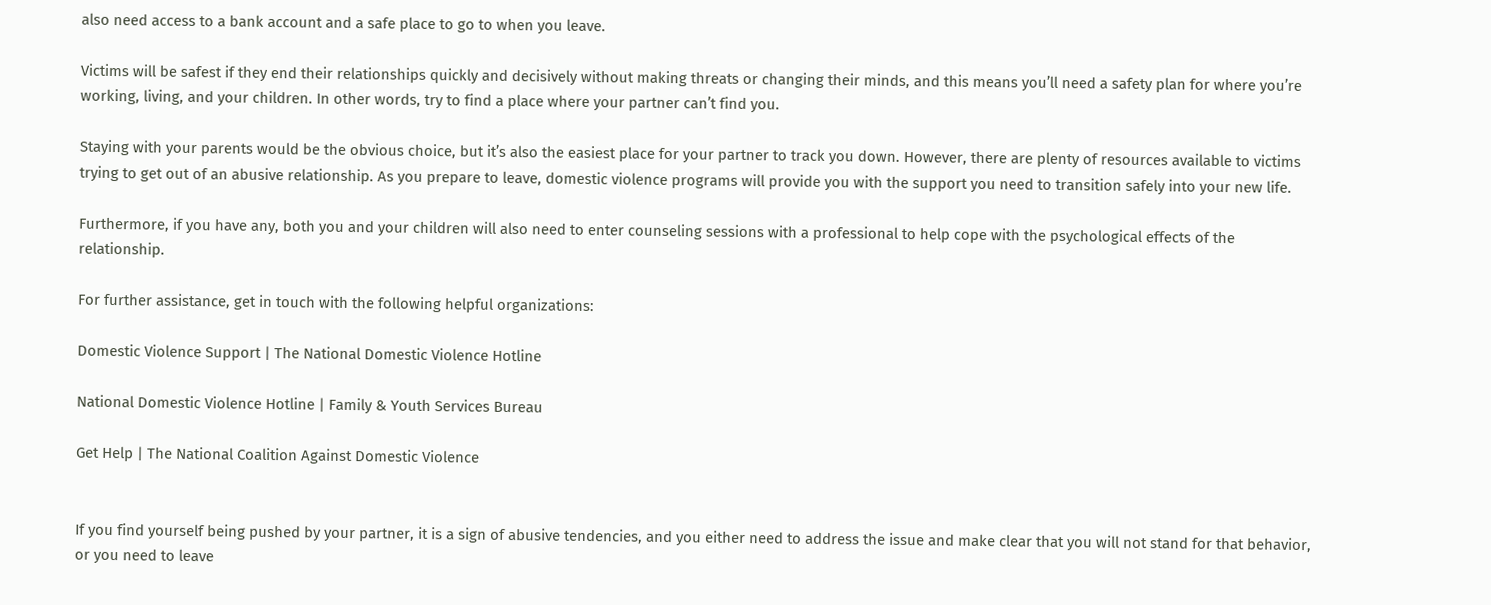also need access to a bank account and a safe place to go to when you leave.

Victims will be safest if they end their relationships quickly and decisively without making threats or changing their minds, and this means you’ll need a safety plan for where you’re working, living, and your children. In other words, try to find a place where your partner can’t find you.

Staying with your parents would be the obvious choice, but it’s also the easiest place for your partner to track you down. However, there are plenty of resources available to victims trying to get out of an abusive relationship. As you prepare to leave, domestic violence programs will provide you with the support you need to transition safely into your new life.

Furthermore, if you have any, both you and your children will also need to enter counseling sessions with a professional to help cope with the psychological effects of the relationship.

For further assistance, get in touch with the following helpful organizations:

Domestic Violence Support | The National Domestic Violence Hotline

National Domestic Violence Hotline | Family & Youth Services Bureau

Get Help | The National Coalition Against Domestic Violence


If you find yourself being pushed by your partner, it is a sign of abusive tendencies, and you either need to address the issue and make clear that you will not stand for that behavior, or you need to leave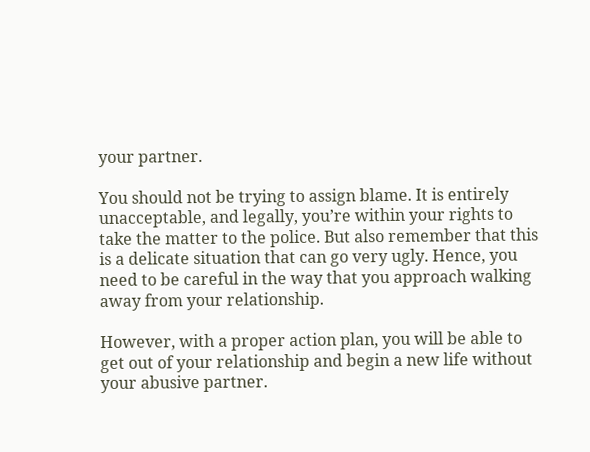your partner.

You should not be trying to assign blame. It is entirely unacceptable, and legally, you’re within your rights to take the matter to the police. But also remember that this is a delicate situation that can go very ugly. Hence, you need to be careful in the way that you approach walking away from your relationship.

However, with a proper action plan, you will be able to get out of your relationship and begin a new life without your abusive partner.